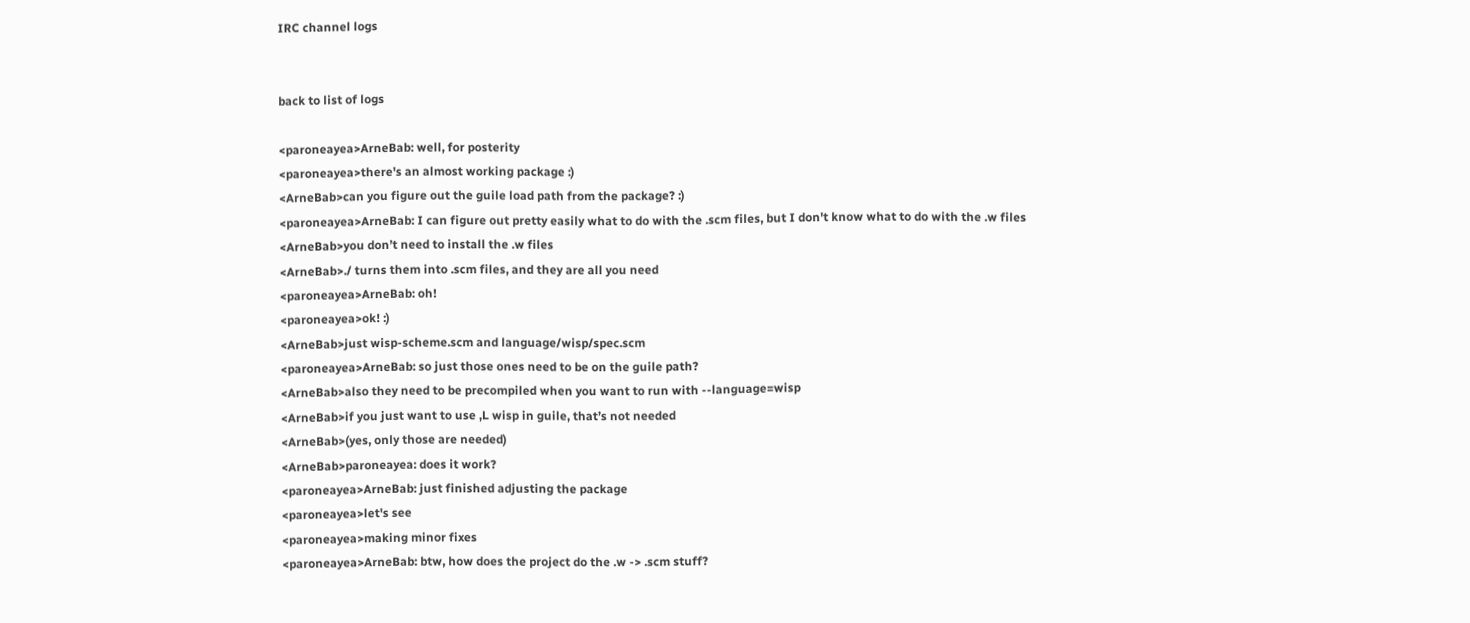IRC channel logs


back to list of logs

<paroneayea>ArneBab: well, for posterity
<paroneayea>there's an almost working package :)
<ArneBab>can you figure out the guile load path from the package? :)
<paroneayea>ArneBab: I can figure out pretty easily what to do with the .scm files, but I don't know what to do with the .w files
<ArneBab>you don’t need to install the .w files
<ArneBab>./ turns them into .scm files, and they are all you need
<paroneayea>ArneBab: oh!
<paroneayea>ok! :)
<ArneBab>just wisp-scheme.scm and language/wisp/spec.scm
<paroneayea>ArneBab: so just those ones need to be on the guile path?
<ArneBab>also they need to be precompiled when you want to run with --language=wisp
<ArneBab>if you just want to use ,L wisp in guile, that’s not needed
<ArneBab>(yes, only those are needed)
<ArneBab>paroneayea: does it work?
<paroneayea>ArneBab: just finished adjusting the package
<paroneayea>let's see
<paroneayea>making minor fixes
<paroneayea>ArneBab: btw, how does the project do the .w -> .scm stuff?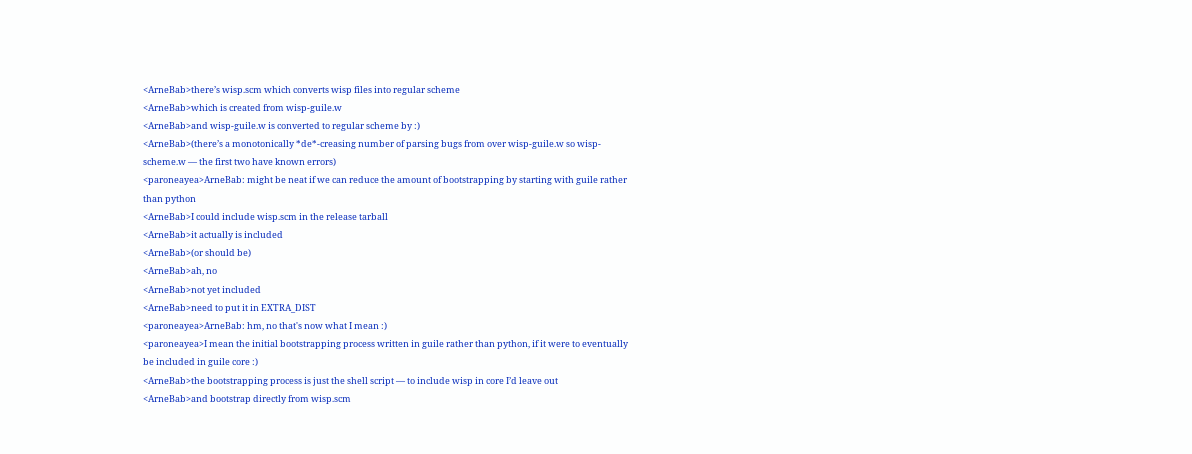<ArneBab>there’s wisp.scm which converts wisp files into regular scheme
<ArneBab>which is created from wisp-guile.w
<ArneBab>and wisp-guile.w is converted to regular scheme by :)
<ArneBab>(there’s a monotonically *de*-creasing number of parsing bugs from over wisp-guile.w so wisp-scheme.w — the first two have known errors)
<paroneayea>ArneBab: might be neat if we can reduce the amount of bootstrapping by starting with guile rather than python
<ArneBab>I could include wisp.scm in the release tarball
<ArneBab>it actually is included
<ArneBab>(or should be)
<ArneBab>ah, no
<ArneBab>not yet included
<ArneBab>need to put it in EXTRA_DIST
<paroneayea>ArneBab: hm, no that's now what I mean :)
<paroneayea>I mean the initial bootstrapping process written in guile rather than python, if it were to eventually be included in guile core :)
<ArneBab>the bootstrapping process is just the shell script — to include wisp in core I’d leave out
<ArneBab>and bootstrap directly from wisp.scm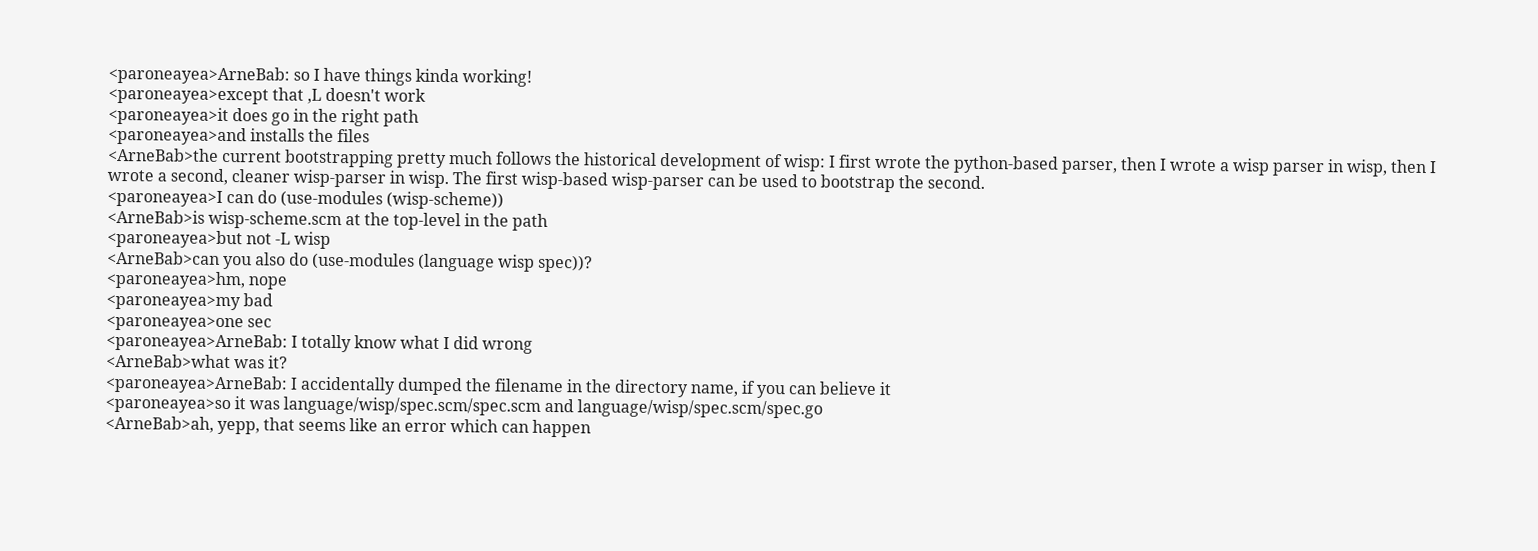<paroneayea>ArneBab: so I have things kinda working!
<paroneayea>except that ,L doesn't work
<paroneayea>it does go in the right path
<paroneayea>and installs the files
<ArneBab>the current bootstrapping pretty much follows the historical development of wisp: I first wrote the python-based parser, then I wrote a wisp parser in wisp, then I wrote a second, cleaner wisp-parser in wisp. The first wisp-based wisp-parser can be used to bootstrap the second.
<paroneayea>I can do (use-modules (wisp-scheme))
<ArneBab>is wisp-scheme.scm at the top-level in the path
<paroneayea>but not -L wisp
<ArneBab>can you also do (use-modules (language wisp spec))?
<paroneayea>hm, nope
<paroneayea>my bad
<paroneayea>one sec
<paroneayea>ArneBab: I totally know what I did wrong
<ArneBab>what was it?
<paroneayea>ArneBab: I accidentally dumped the filename in the directory name, if you can believe it
<paroneayea>so it was language/wisp/spec.scm/spec.scm and language/wisp/spec.scm/spec.go
<ArneBab>ah, yepp, that seems like an error which can happen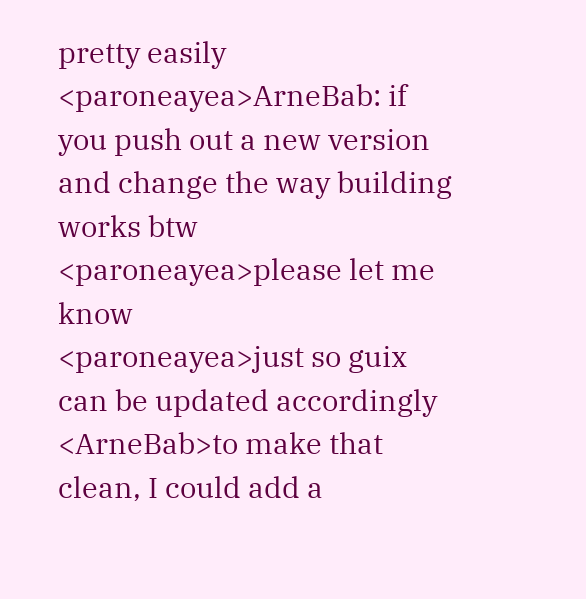pretty easily
<paroneayea>ArneBab: if you push out a new version and change the way building works btw
<paroneayea>please let me know
<paroneayea>just so guix can be updated accordingly
<ArneBab>to make that clean, I could add a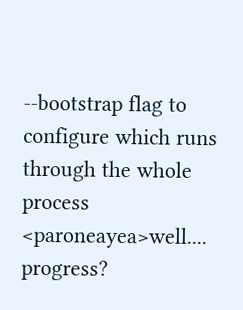--bootstrap flag to configure which runs through the whole process
<paroneayea>well.... progress?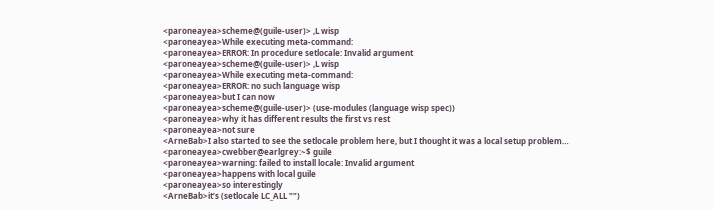<paroneayea>scheme@(guile-user)> ,L wisp
<paroneayea>While executing meta-command:
<paroneayea>ERROR: In procedure setlocale: Invalid argument
<paroneayea>scheme@(guile-user)> ,L wisp
<paroneayea>While executing meta-command:
<paroneayea>ERROR: no such language wisp
<paroneayea>but I can now
<paroneayea>scheme@(guile-user)> (use-modules (language wisp spec))
<paroneayea>why it has different results the first vs rest
<paroneayea>not sure
<ArneBab>I also started to see the setlocale problem here, but I thought it was a local setup problem…
<paroneayea>cwebber@earlgrey:~$ guile
<paroneayea>warning: failed to install locale: Invalid argument
<paroneayea>happens with local guile
<paroneayea>so interestingly
<ArneBab>it’s (setlocale LC_ALL "")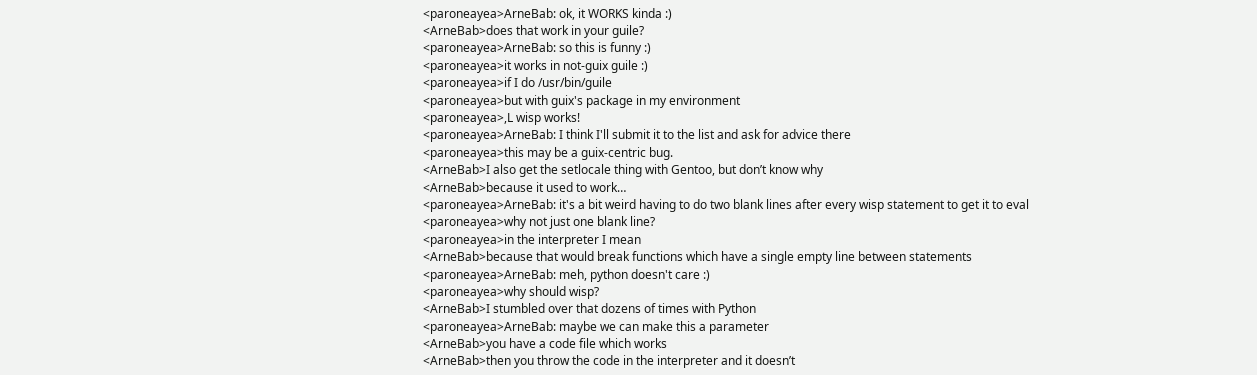<paroneayea>ArneBab: ok, it WORKS kinda :)
<ArneBab>does that work in your guile?
<paroneayea>ArneBab: so this is funny :)
<paroneayea>it works in not-guix guile :)
<paroneayea>if I do /usr/bin/guile
<paroneayea>but with guix's package in my environment
<paroneayea>,L wisp works!
<paroneayea>ArneBab: I think I'll submit it to the list and ask for advice there
<paroneayea>this may be a guix-centric bug.
<ArneBab>I also get the setlocale thing with Gentoo, but don’t know why
<ArneBab>because it used to work…
<paroneayea>ArneBab: it's a bit weird having to do two blank lines after every wisp statement to get it to eval
<paroneayea>why not just one blank line?
<paroneayea>in the interpreter I mean
<ArneBab>because that would break functions which have a single empty line between statements
<paroneayea>ArneBab: meh, python doesn't care :)
<paroneayea>why should wisp?
<ArneBab>I stumbled over that dozens of times with Python
<paroneayea>ArneBab: maybe we can make this a parameter
<ArneBab>you have a code file which works
<ArneBab>then you throw the code in the interpreter and it doesn’t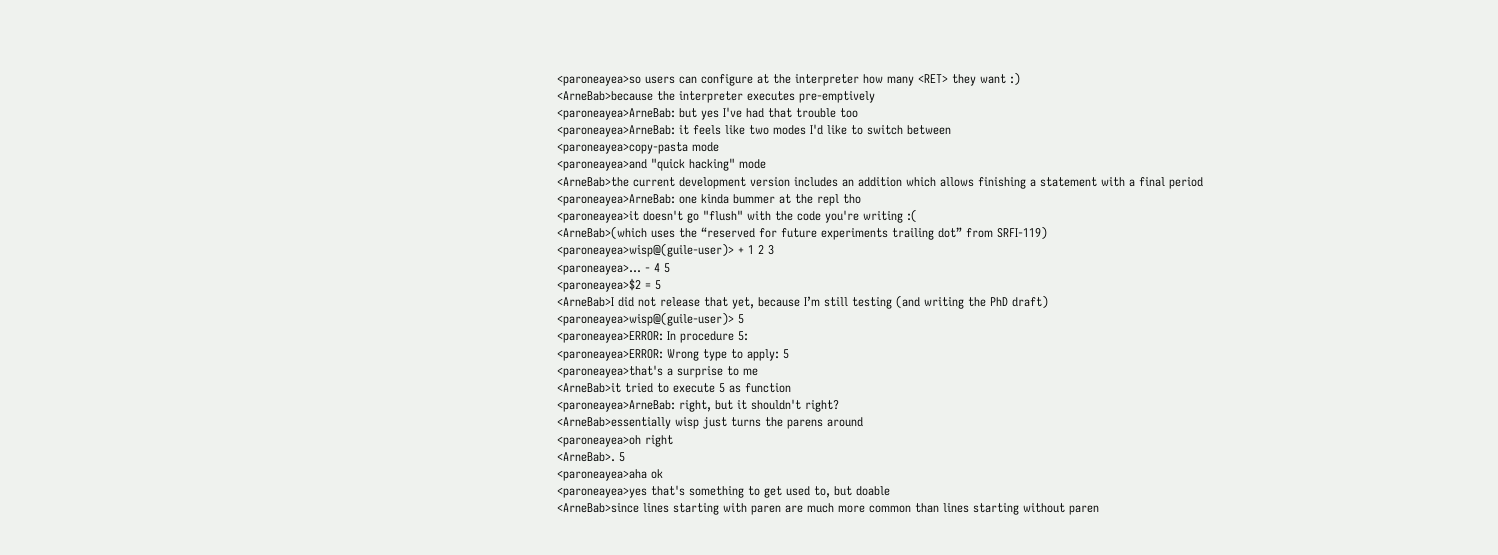<paroneayea>so users can configure at the interpreter how many <RET> they want :)
<ArneBab>because the interpreter executes pre-emptively
<paroneayea>ArneBab: but yes I've had that trouble too
<paroneayea>ArneBab: it feels like two modes I'd like to switch between
<paroneayea>copy-pasta mode
<paroneayea>and "quick hacking" mode
<ArneBab>the current development version includes an addition which allows finishing a statement with a final period
<paroneayea>ArneBab: one kinda bummer at the repl tho
<paroneayea>it doesn't go "flush" with the code you're writing :(
<ArneBab>(which uses the “reserved for future experiments trailing dot” from SRFI-119)
<paroneayea>wisp@(guile-user)> + 1 2 3
<paroneayea>... - 4 5
<paroneayea>$2 = 5
<ArneBab>I did not release that yet, because I’m still testing (and writing the PhD draft)
<paroneayea>wisp@(guile-user)> 5
<paroneayea>ERROR: In procedure 5:
<paroneayea>ERROR: Wrong type to apply: 5
<paroneayea>that's a surprise to me
<ArneBab>it tried to execute 5 as function
<paroneayea>ArneBab: right, but it shouldn't right?
<ArneBab>essentially wisp just turns the parens around
<paroneayea>oh right
<ArneBab>. 5
<paroneayea>aha ok
<paroneayea>yes that's something to get used to, but doable
<ArneBab>since lines starting with paren are much more common than lines starting without paren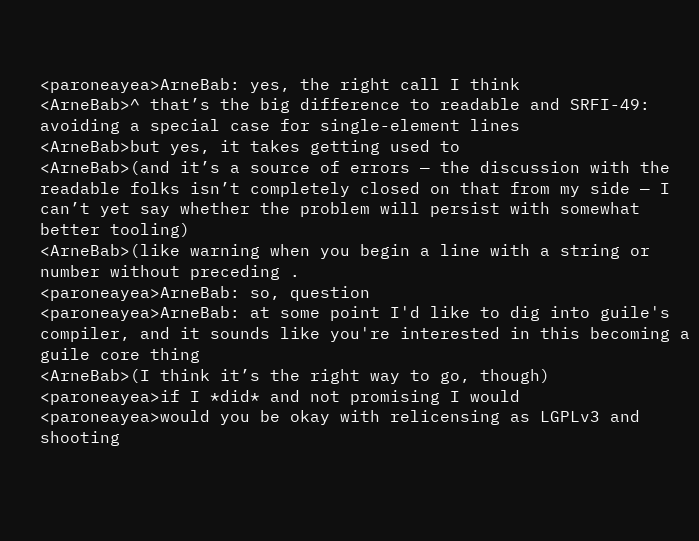<paroneayea>ArneBab: yes, the right call I think
<ArneBab>^ that’s the big difference to readable and SRFI-49: avoiding a special case for single-element lines
<ArneBab>but yes, it takes getting used to
<ArneBab>(and it’s a source of errors — the discussion with the readable folks isn’t completely closed on that from my side — I can’t yet say whether the problem will persist with somewhat better tooling)
<ArneBab>(like warning when you begin a line with a string or number without preceding .
<paroneayea>ArneBab: so, question
<paroneayea>ArneBab: at some point I'd like to dig into guile's compiler, and it sounds like you're interested in this becoming a guile core thing
<ArneBab>(I think it’s the right way to go, though)
<paroneayea>if I *did* and not promising I would
<paroneayea>would you be okay with relicensing as LGPLv3 and shooting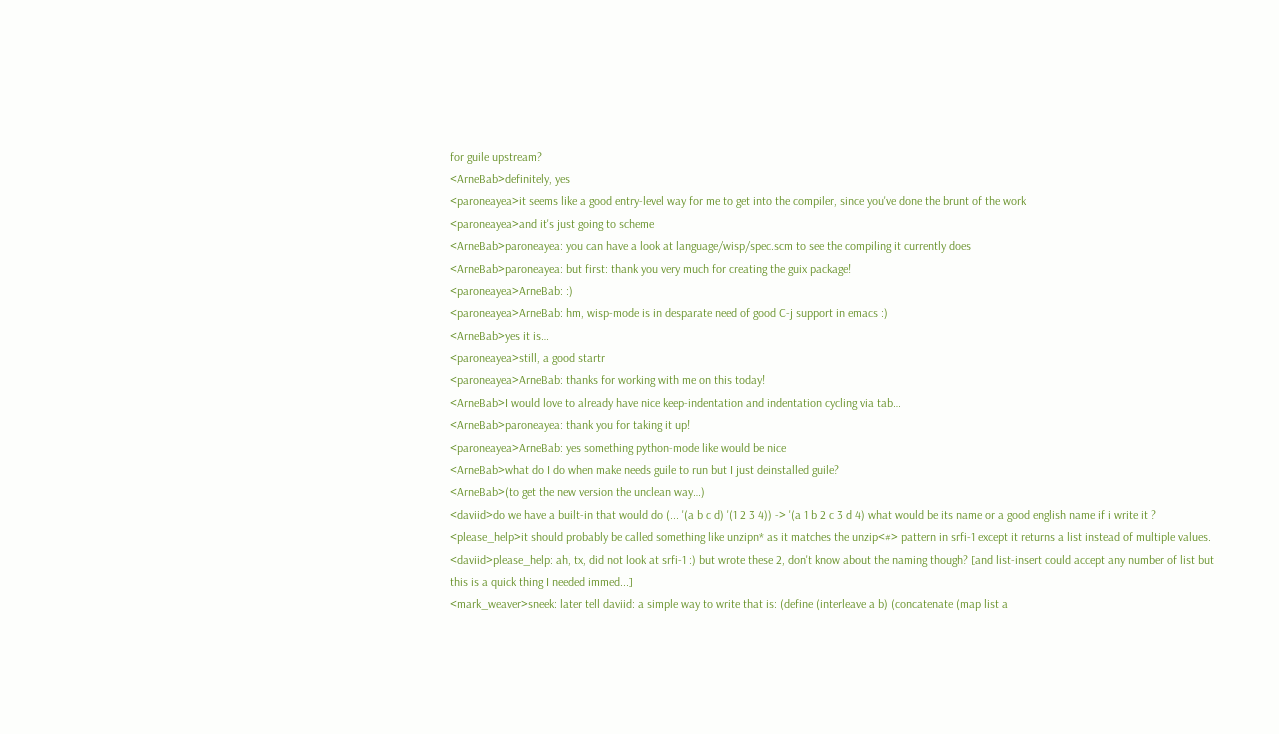for guile upstream?
<ArneBab>definitely, yes
<paroneayea>it seems like a good entry-level way for me to get into the compiler, since you've done the brunt of the work
<paroneayea>and it's just going to scheme
<ArneBab>paroneayea: you can have a look at language/wisp/spec.scm to see the compiling it currently does
<ArneBab>paroneayea: but first: thank you very much for creating the guix package!
<paroneayea>ArneBab: :)
<paroneayea>ArneBab: hm, wisp-mode is in desparate need of good C-j support in emacs :)
<ArneBab>yes it is…
<paroneayea>still, a good startr
<paroneayea>ArneBab: thanks for working with me on this today!
<ArneBab>I would love to already have nice keep-indentation and indentation cycling via tab…
<ArneBab>paroneayea: thank you for taking it up!
<paroneayea>ArneBab: yes something python-mode like would be nice
<ArneBab>what do I do when make needs guile to run but I just deinstalled guile?
<ArneBab>(to get the new version the unclean way…)
<daviid>do we have a built-in that would do (... '(a b c d) '(1 2 3 4)) -> '(a 1 b 2 c 3 d 4) what would be its name or a good english name if i write it ?
<please_help>it should probably be called something like unzipn* as it matches the unzip<#> pattern in srfi-1 except it returns a list instead of multiple values.
<daviid>please_help: ah, tx, did not look at srfi-1 :) but wrote these 2, don't know about the naming though? [and list-insert could accept any number of list but this is a quick thing I needed immed...]
<mark_weaver>sneek: later tell daviid: a simple way to write that is: (define (interleave a b) (concatenate (map list a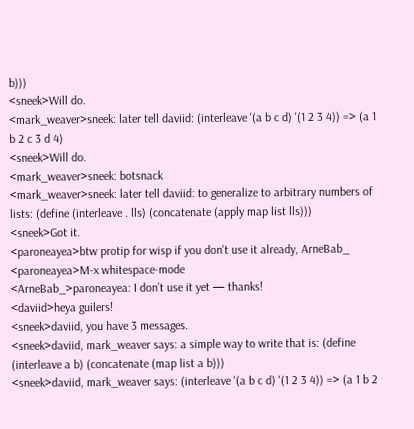b)))
<sneek>Will do.
<mark_weaver>sneek: later tell daviid: (interleave '(a b c d) '(1 2 3 4)) => (a 1 b 2 c 3 d 4)
<sneek>Will do.
<mark_weaver>sneek: botsnack
<mark_weaver>sneek: later tell daviid: to generalize to arbitrary numbers of lists: (define (interleave . lls) (concatenate (apply map list lls)))
<sneek>Got it.
<paroneayea>btw protip for wisp if you don't use it already, ArneBab_
<paroneayea>M-x whitespace-mode
<ArneBab_>paroneayea: I don’t use it yet — thanks!
<daviid>heya guilers!
<sneek>daviid, you have 3 messages.
<sneek>daviid, mark_weaver says: a simple way to write that is: (define (interleave a b) (concatenate (map list a b)))
<sneek>daviid, mark_weaver says: (interleave '(a b c d) '(1 2 3 4)) => (a 1 b 2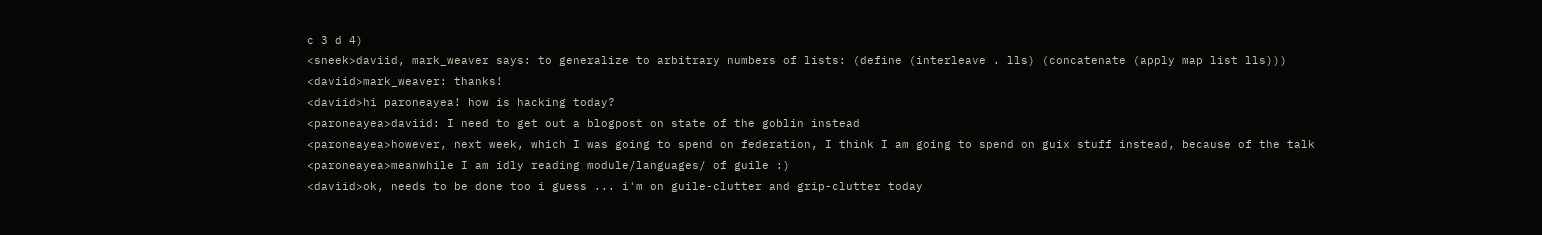c 3 d 4)
<sneek>daviid, mark_weaver says: to generalize to arbitrary numbers of lists: (define (interleave . lls) (concatenate (apply map list lls)))
<daviid>mark_weaver: thanks!
<daviid>hi paroneayea! how is hacking today?
<paroneayea>daviid: I need to get out a blogpost on state of the goblin instead
<paroneayea>however, next week, which I was going to spend on federation, I think I am going to spend on guix stuff instead, because of the talk
<paroneayea>meanwhile I am idly reading module/languages/ of guile :)
<daviid>ok, needs to be done too i guess ... i'm on guile-clutter and grip-clutter today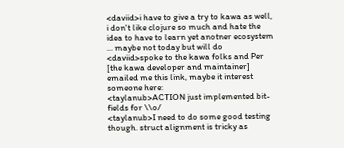<daviid>i have to give a try to kawa as well, i don't like clojure so much and hate the idea to have to learn yet anotner ecosystem ... maybe not today but will do
<daviid>spoke to the kawa folks and Per [the kawa developer and maintainer] emailed me this link, maybe it interest someone here:
<taylanub>ACTION just implemented bit-fields for \\o/
<taylanub>I need to do some good testing though. struct alignment is tricky as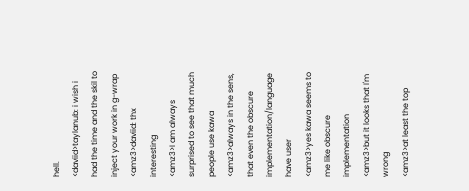hell.
<daviid>taylanub: i wish i had the time and the skil to inject your work in g-wrap
<amz3>daviid: thx interesting
<amz3>I am always surprised to see that much people use kawa
<amz3>always in the sens, that even the obscure implementation/language have user
<amz3>yes kawa seems to me like obscure implementation
<amz3>but it looks that I'm wrong
<amz3>at least the top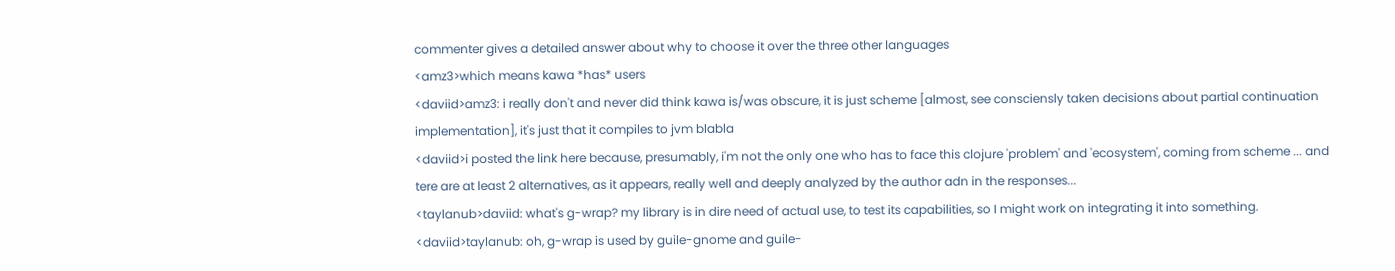commenter gives a detailed answer about why to choose it over the three other languages
<amz3>which means kawa *has* users
<daviid>amz3: i really don't and never did think kawa is/was obscure, it is just scheme [almost, see consciensly taken decisions about partial continuation implementation], it's just that it compiles to jvm blabla
<daviid>i posted the link here because, presumably, i'm not the only one who has to face this clojure 'problem' and 'ecosystem', coming from scheme ... and tere are at least 2 alternatives, as it appears, really well and deeply analyzed by the author adn in the responses...
<taylanub>daviid: what's g-wrap? my library is in dire need of actual use, to test its capabilities, so I might work on integrating it into something.
<daviid>taylanub: oh, g-wrap is used by guile-gnome and guile-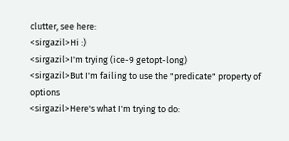clutter, see here:
<sirgazil>Hi :)
<sirgazil>I'm trying (ice-9 getopt-long)
<sirgazil>But I'm failing to use the "predicate" property of options
<sirgazil>Here's what I'm trying to do: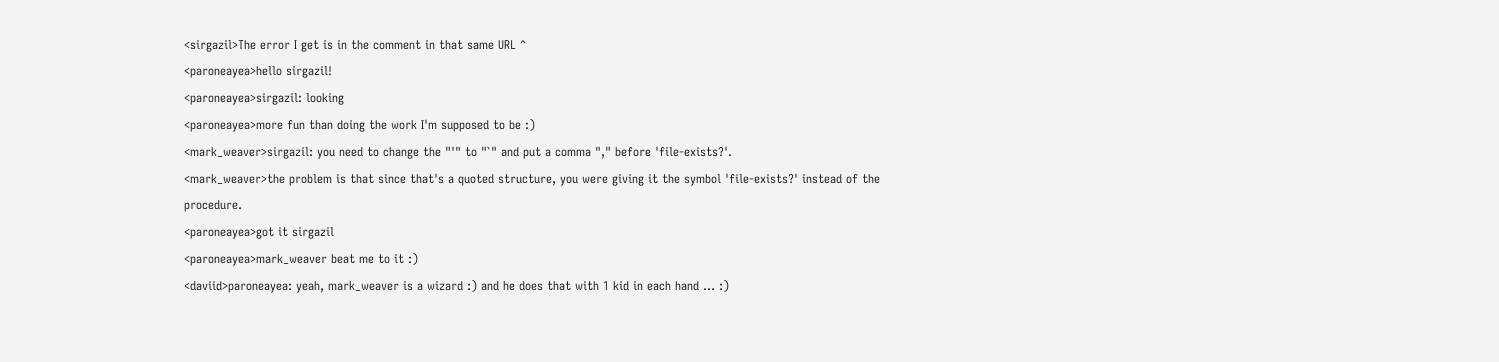<sirgazil>The error I get is in the comment in that same URL ^
<paroneayea>hello sirgazil!
<paroneayea>sirgazil: looking
<paroneayea>more fun than doing the work I'm supposed to be :)
<mark_weaver>sirgazil: you need to change the "'" to "`" and put a comma "," before 'file-exists?'.
<mark_weaver>the problem is that since that's a quoted structure, you were giving it the symbol 'file-exists?' instead of the procedure.
<paroneayea>got it sirgazil
<paroneayea>mark_weaver beat me to it :)
<daviid>paroneayea: yeah, mark_weaver is a wizard :) and he does that with 1 kid in each hand ... :)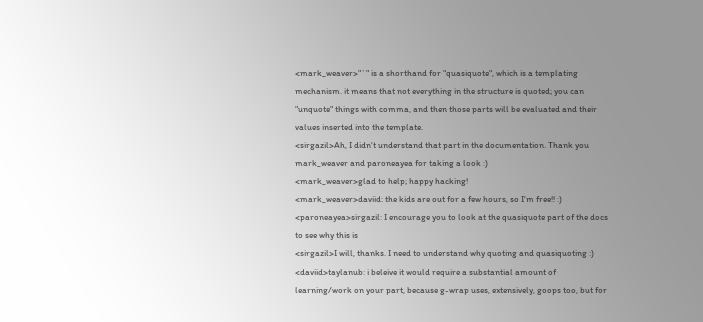<mark_weaver>"`" is a shorthand for "quasiquote", which is a templating mechanism. it means that not everything in the structure is quoted; you can "unquote" things with comma, and then those parts will be evaluated and their values inserted into the template.
<sirgazil>Ah, I didn't understand that part in the documentation. Thank you mark_weaver and paroneayea for taking a look :)
<mark_weaver>glad to help; happy hacking!
<mark_weaver>daviid: the kids are out for a few hours, so I'm free!! :)
<paroneayea>sirgazil: I encourage you to look at the quasiquote part of the docs to see why this is
<sirgazil>I will, thanks. I need to understand why quoting and quasiquoting :)
<daviid>taylanub: i beleive it would require a substantial amount of learning/work on your part, because g-wrap uses, extensively, goops too, but for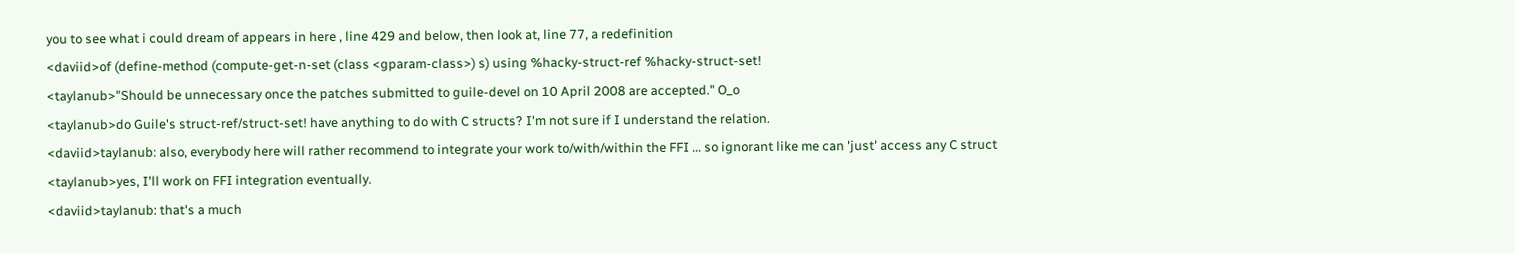you to see what i could dream of appears in here , line 429 and below, then look at, line 77, a redefinition
<daviid>of (define-method (compute-get-n-set (class <gparam-class>) s) using %hacky-struct-ref %hacky-struct-set!
<taylanub>"Should be unnecessary once the patches submitted to guile-devel on 10 April 2008 are accepted." O_o
<taylanub>do Guile's struct-ref/struct-set! have anything to do with C structs? I'm not sure if I understand the relation.
<daviid>taylanub: also, everybody here will rather recommend to integrate your work to/with/within the FFI ... so ignorant like me can 'just' access any C struct
<taylanub>yes, I'll work on FFI integration eventually.
<daviid>taylanub: that's a much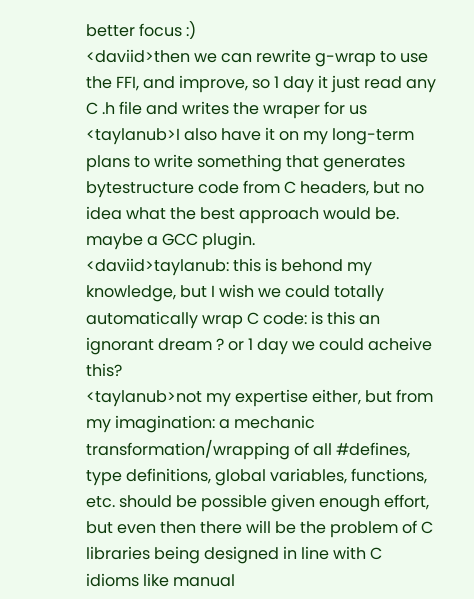better focus :)
<daviid>then we can rewrite g-wrap to use the FFI, and improve, so 1 day it just read any C .h file and writes the wraper for us
<taylanub>I also have it on my long-term plans to write something that generates bytestructure code from C headers, but no idea what the best approach would be. maybe a GCC plugin.
<daviid>taylanub: this is behond my knowledge, but I wish we could totally automatically wrap C code: is this an ignorant dream ? or 1 day we could acheive this?
<taylanub>not my expertise either, but from my imagination: a mechanic transformation/wrapping of all #defines, type definitions, global variables, functions, etc. should be possible given enough effort, but even then there will be the problem of C libraries being designed in line with C idioms like manual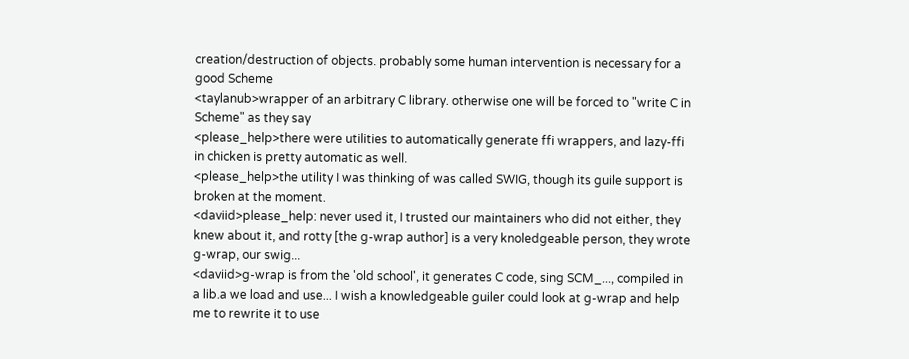creation/destruction of objects. probably some human intervention is necessary for a good Scheme
<taylanub>wrapper of an arbitrary C library. otherwise one will be forced to "write C in Scheme" as they say
<please_help>there were utilities to automatically generate ffi wrappers, and lazy-ffi in chicken is pretty automatic as well.
<please_help>the utility I was thinking of was called SWIG, though its guile support is broken at the moment.
<daviid>please_help: never used it, I trusted our maintainers who did not either, they knew about it, and rotty [the g-wrap author] is a very knoledgeable person, they wrote g-wrap, our swig...
<daviid>g-wrap is from the 'old school', it generates C code, sing SCM_..., compiled in a lib.a we load and use... I wish a knowledgeable guiler could look at g-wrap and help me to rewrite it to use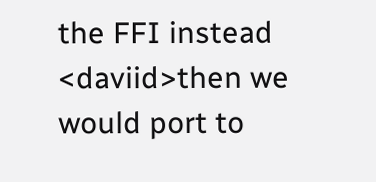the FFI instead
<daviid>then we would port to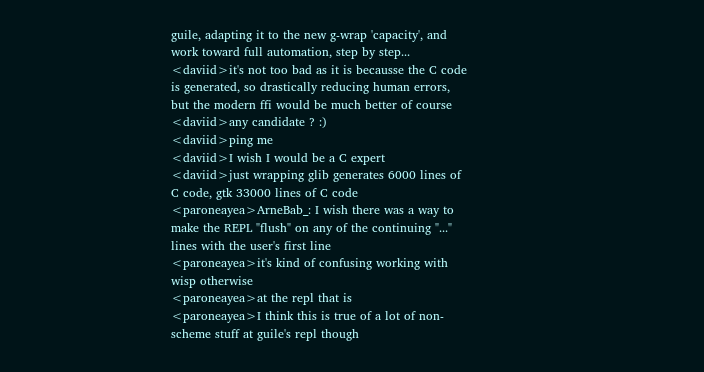guile, adapting it to the new g-wrap 'capacity', and work toward full automation, step by step...
<daviid>it's not too bad as it is becausse the C code is generated, so drastically reducing human errors, but the modern ffi would be much better of course
<daviid>any candidate ? :)
<daviid>ping me
<daviid>I wish I would be a C expert
<daviid>just wrapping glib generates 6000 lines of C code, gtk 33000 lines of C code
<paroneayea>ArneBab_: I wish there was a way to make the REPL "flush" on any of the continuing "..." lines with the user's first line
<paroneayea>it's kind of confusing working with wisp otherwise
<paroneayea>at the repl that is
<paroneayea>I think this is true of a lot of non-scheme stuff at guile's repl though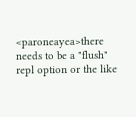<paroneayea>there needs to be a "flush" repl option or the like